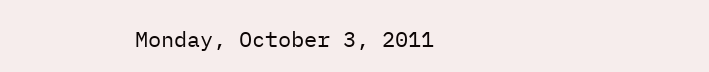Monday, October 3, 2011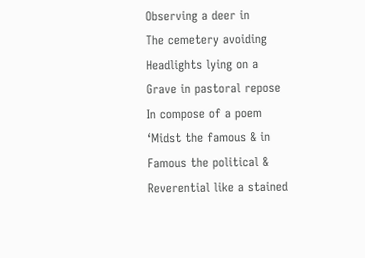Observing a deer in
The cemetery avoiding
Headlights lying on a
Grave in pastoral repose
In compose of a poem
‘Midst the famous & in
Famous the political &
Reverential like a stained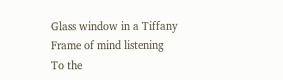Glass window in a Tiffany
Frame of mind listening
To the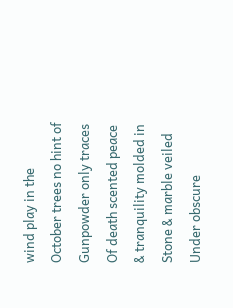wind play in the
October trees no hint of
Gunpowder only traces
Of death scented peace
& tranquility molded in
Stone & marble veiled
Under obscure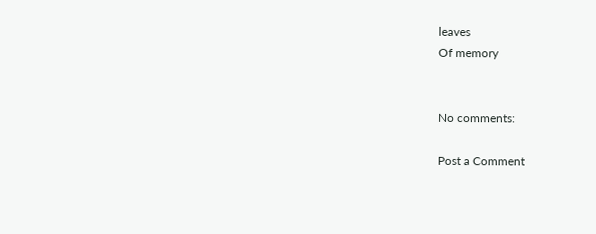leaves
Of memory


No comments:

Post a Comment